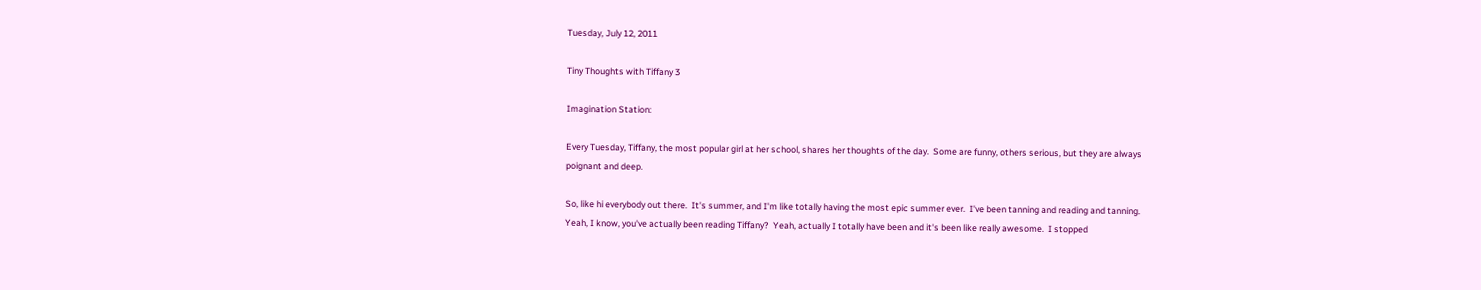Tuesday, July 12, 2011

Tiny Thoughts with Tiffany 3

Imagination Station:

Every Tuesday, Tiffany, the most popular girl at her school, shares her thoughts of the day.  Some are funny, others serious, but they are always poignant and deep.

So, like hi everybody out there.  It's summer, and I'm like totally having the most epic summer ever.  I've been tanning and reading and tanning.  Yeah, I know, you've actually been reading Tiffany?  Yeah, actually I totally have been and it's been like really awesome.  I stopped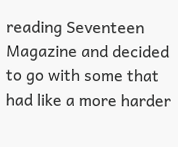reading Seventeen Magazine and decided to go with some that had like a more harder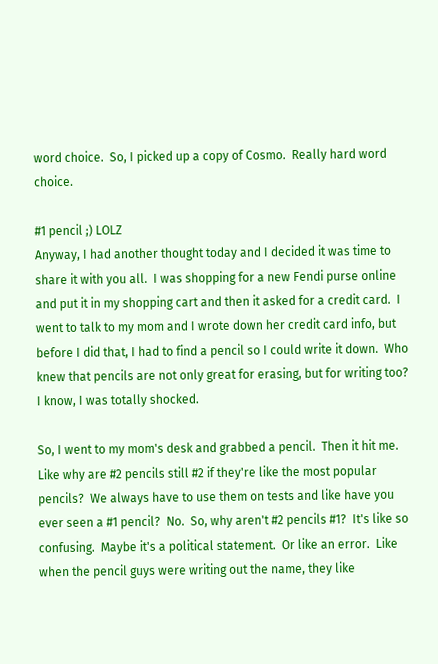word choice.  So, I picked up a copy of Cosmo.  Really hard word choice.

#1 pencil ;) LOLZ
Anyway, I had another thought today and I decided it was time to share it with you all.  I was shopping for a new Fendi purse online and put it in my shopping cart and then it asked for a credit card.  I went to talk to my mom and I wrote down her credit card info, but before I did that, I had to find a pencil so I could write it down.  Who knew that pencils are not only great for erasing, but for writing too?  I know, I was totally shocked.

So, I went to my mom's desk and grabbed a pencil.  Then it hit me.  Like why are #2 pencils still #2 if they're like the most popular pencils?  We always have to use them on tests and like have you ever seen a #1 pencil?  No.  So, why aren't #2 pencils #1?  It's like so confusing.  Maybe it's a political statement.  Or like an error.  Like when the pencil guys were writing out the name, they like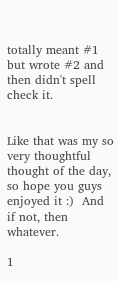totally meant #1 but wrote #2 and then didn't spell check it.


Like that was my so very thoughtful thought of the day, so hope you guys enjoyed it :)  And if not, then whatever.

1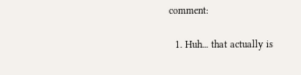comment:

  1. Huh... that actually is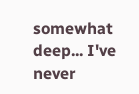somewhat deep... I've never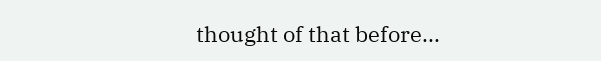thought of that before...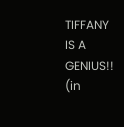TIFFANY IS A GENIUS!! (in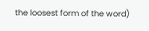the loosest form of the word)